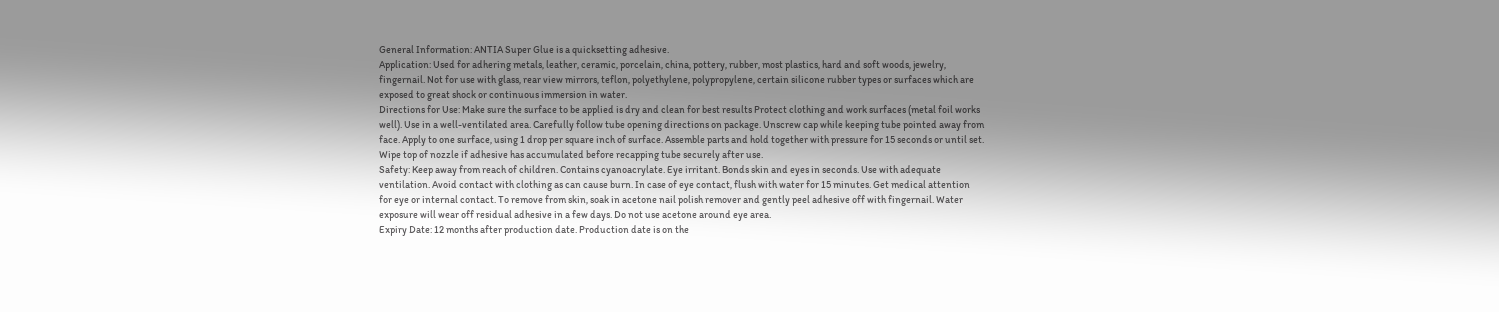General Information: ANTIA Super Glue is a quicksetting adhesive.
Application: Used for adhering metals, leather, ceramic, porcelain, china, pottery, rubber, most plastics, hard and soft woods, jewelry, fingernail. Not for use with glass, rear view mirrors, teflon, polyethylene, polypropylene, certain silicone rubber types or surfaces which are exposed to great shock or continuous immersion in water.
Directions for Use: Make sure the surface to be applied is dry and clean for best results Protect clothing and work surfaces (metal foil works well). Use in a well-ventilated area. Carefully follow tube opening directions on package. Unscrew cap while keeping tube pointed away from face. Apply to one surface, using 1 drop per square inch of surface. Assemble parts and hold together with pressure for 15 seconds or until set. Wipe top of nozzle if adhesive has accumulated before recapping tube securely after use.
Safety: Keep away from reach of children. Contains cyanoacrylate. Eye irritant. Bonds skin and eyes in seconds. Use with adequate ventilation. Avoid contact with clothing as can cause burn. In case of eye contact, flush with water for 15 minutes. Get medical attention for eye or internal contact. To remove from skin, soak in acetone nail polish remover and gently peel adhesive off with fingernail. Water exposure will wear off residual adhesive in a few days. Do not use acetone around eye area.
Expiry Date: 12 months after production date. Production date is on the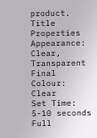product.
Title Properties
Appearance: Clear, Transparent
Final Colour: Clear
Set Time: 5-10 seconds
Full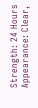Strength: 24 Hours
Appearance: Clear,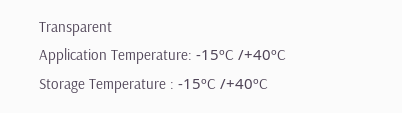Transparent
Application Temperature: -15ºC /+40ºC
Storage Temperature : -15ºC /+40ºC